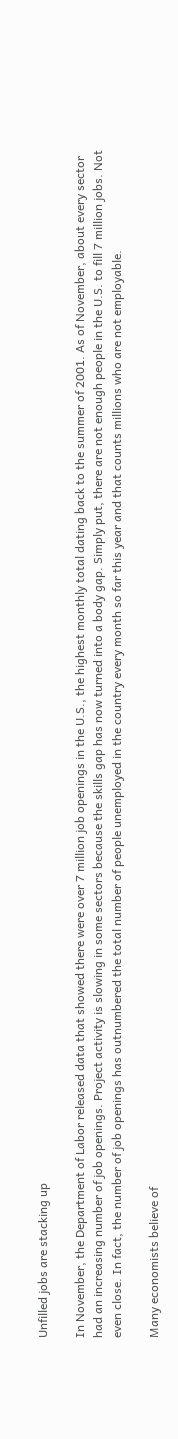Unfilled jobs are stacking up

In November, the Department of Labor released data that showed there were over 7 million job openings in the U.S., the highest monthly total dating back to the summer of 2001. As of November, about every sector had an increasing number of job openings. Project activity is slowing in some sectors because the skills gap has now turned into a body gap. Simply put, there are not enough people in the U.S. to fill 7 million jobs. Not even close. In fact, the number of job openings has outnumbered the total number of people unemployed in the country every month so far this year and that counts millions who are not employable.

Many economists believe of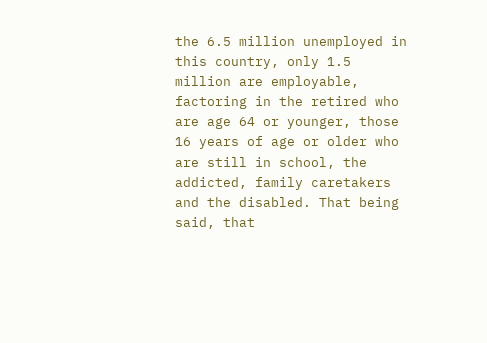the 6.5 million unemployed in this country, only 1.5 million are employable, factoring in the retired who are age 64 or younger, those 16 years of age or older who are still in school, the addicted, family caretakers and the disabled. That being said, that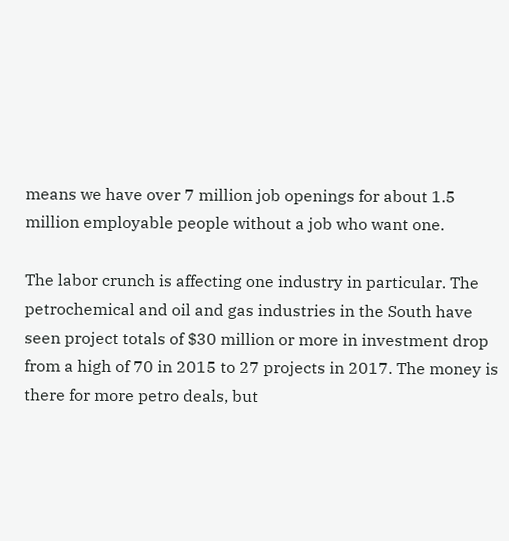means we have over 7 million job openings for about 1.5 million employable people without a job who want one.

The labor crunch is affecting one industry in particular. The petrochemical and oil and gas industries in the South have seen project totals of $30 million or more in investment drop from a high of 70 in 2015 to 27 projects in 2017. The money is there for more petro deals, but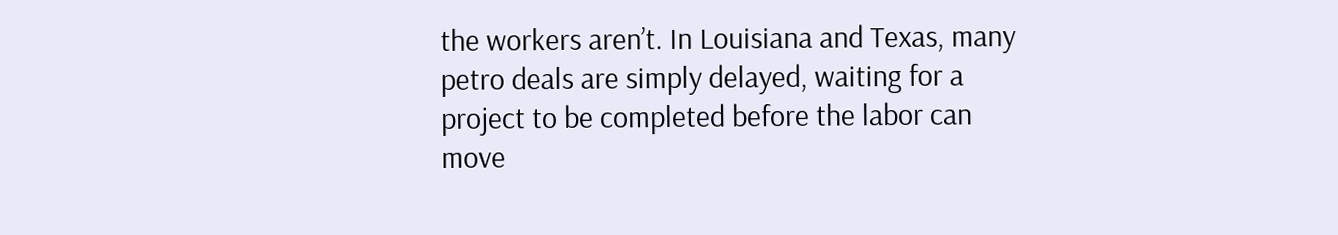the workers aren’t. In Louisiana and Texas, many petro deals are simply delayed, waiting for a project to be completed before the labor can move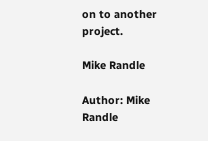on to another project.

Mike Randle

Author: Mike Randle